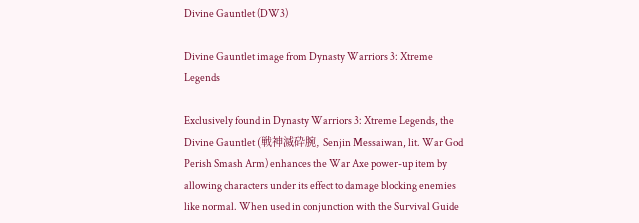Divine Gauntlet (DW3)

Divine Gauntlet image from Dynasty Warriors 3: Xtreme Legends

Exclusively found in Dynasty Warriors 3: Xtreme Legends, the Divine Gauntlet (戦神滅砕腕, Senjin Messaiwan, lit. War God Perish Smash Arm) enhances the War Axe power-up item by allowing characters under its effect to damage blocking enemies like normal. When used in conjunction with the Survival Guide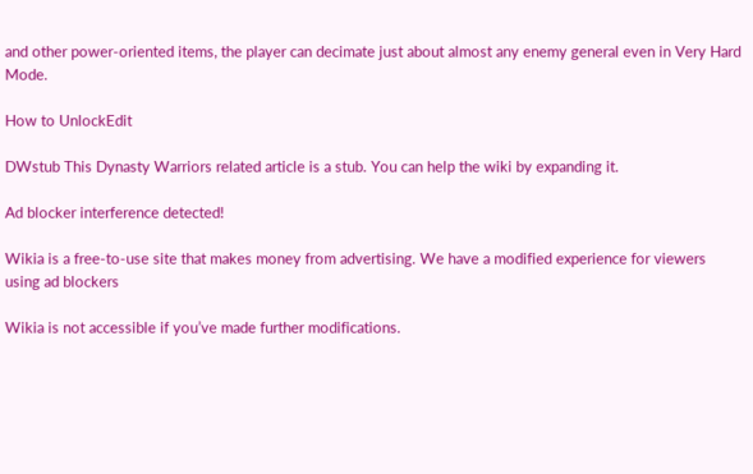and other power-oriented items, the player can decimate just about almost any enemy general even in Very Hard Mode.

How to UnlockEdit

DWstub This Dynasty Warriors related article is a stub. You can help the wiki by expanding it.

Ad blocker interference detected!

Wikia is a free-to-use site that makes money from advertising. We have a modified experience for viewers using ad blockers

Wikia is not accessible if you’ve made further modifications.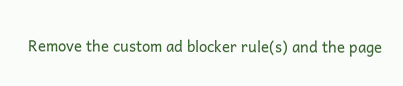Remove the custom ad blocker rule(s) and the page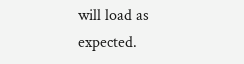will load as expected.